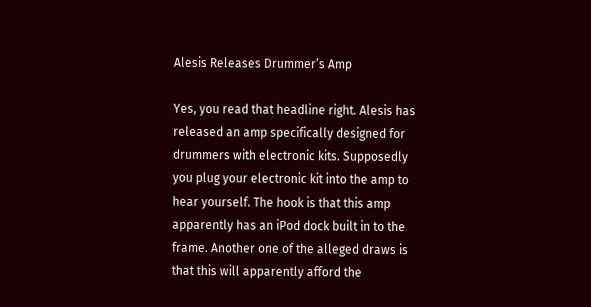Alesis Releases Drummer’s Amp

Yes, you read that headline right. Alesis has released an amp specifically designed for drummers with electronic kits. Supposedly you plug your electronic kit into the amp to hear yourself. The hook is that this amp apparently has an iPod dock built in to the frame. Another one of the alleged draws is that this will apparently afford the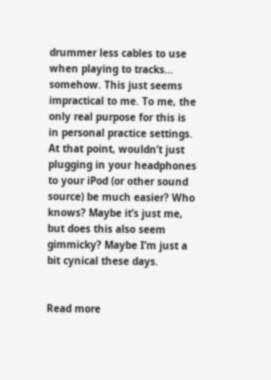drummer less cables to use when playing to tracks… somehow. This just seems impractical to me. To me, the only real purpose for this is in personal practice settings. At that point, wouldn’t just plugging in your headphones to your iPod (or other sound source) be much easier? Who knows? Maybe it’s just me, but does this also seem gimmicky? Maybe I’m just a bit cynical these days.


Read more